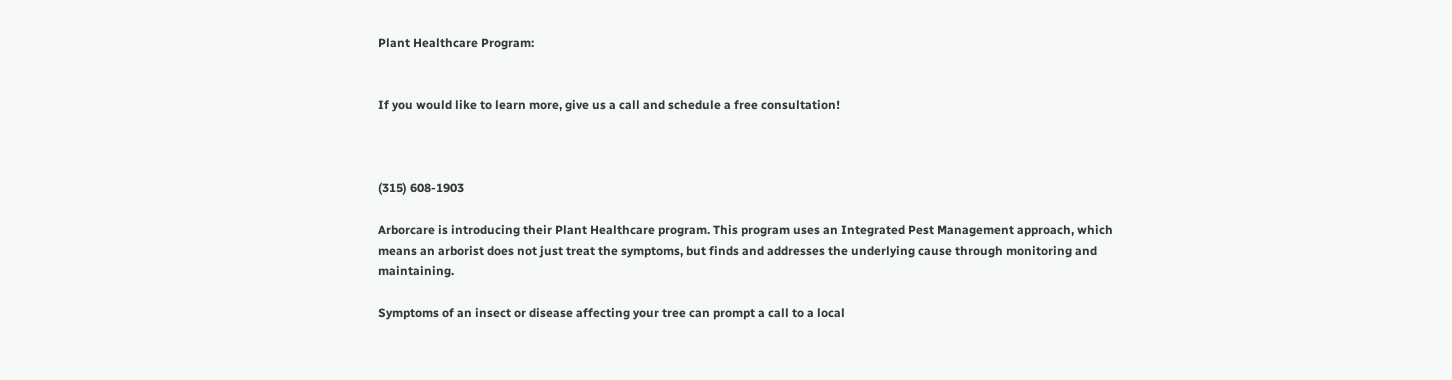Plant Healthcare Program:


If you would like to learn more, give us a call and schedule a free consultation!



(315) 608-1903

Arborcare is introducing their Plant Healthcare program. This program uses an Integrated Pest Management approach, which means an arborist does not just treat the symptoms, but finds and addresses the underlying cause through monitoring and maintaining.

Symptoms of an insect or disease affecting your tree can prompt a call to a local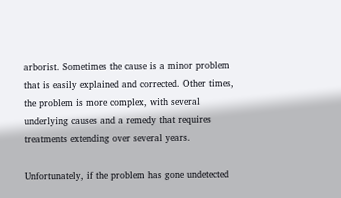arborist. Sometimes the cause is a minor problem that is easily explained and corrected. Other times, the problem is more complex, with several underlying causes and a remedy that requires treatments extending over several years.

Unfortunately, if the problem has gone undetected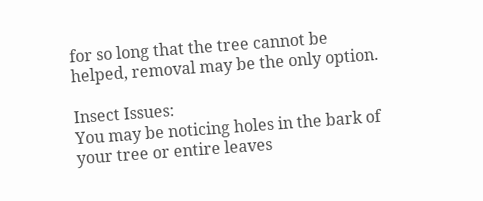for so long that the tree cannot be helped, removal may be the only option.

Insect Issues:
You may be noticing holes in the bark of your tree or entire leaves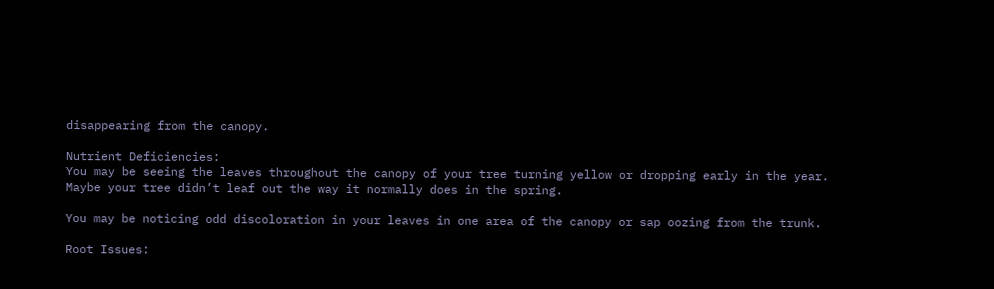disappearing from the canopy.

Nutrient Deficiencies:
You may be seeing the leaves throughout the canopy of your tree turning yellow or dropping early in the year. Maybe your tree didn’t leaf out the way it normally does in the spring.

You may be noticing odd discoloration in your leaves in one area of the canopy or sap oozing from the trunk.

Root Issues: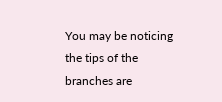You may be noticing the tips of the branches are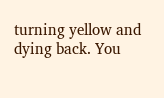turning yellow and dying back. You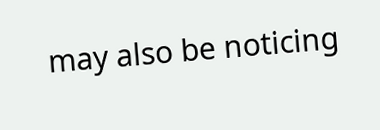may also be noticing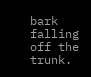bark falling off the trunk.